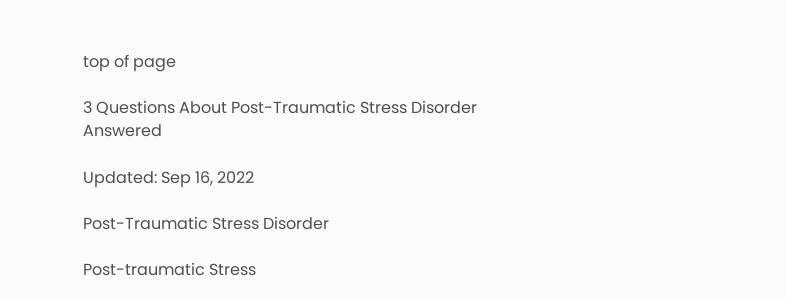top of page

3 Questions About Post-Traumatic Stress Disorder Answered

Updated: Sep 16, 2022

Post-Traumatic Stress Disorder

Post-traumatic Stress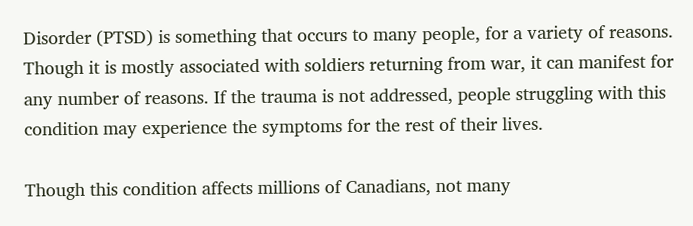Disorder (PTSD) is something that occurs to many people, for a variety of reasons. Though it is mostly associated with soldiers returning from war, it can manifest for any number of reasons. If the trauma is not addressed, people struggling with this condition may experience the symptoms for the rest of their lives.

Though this condition affects millions of Canadians, not many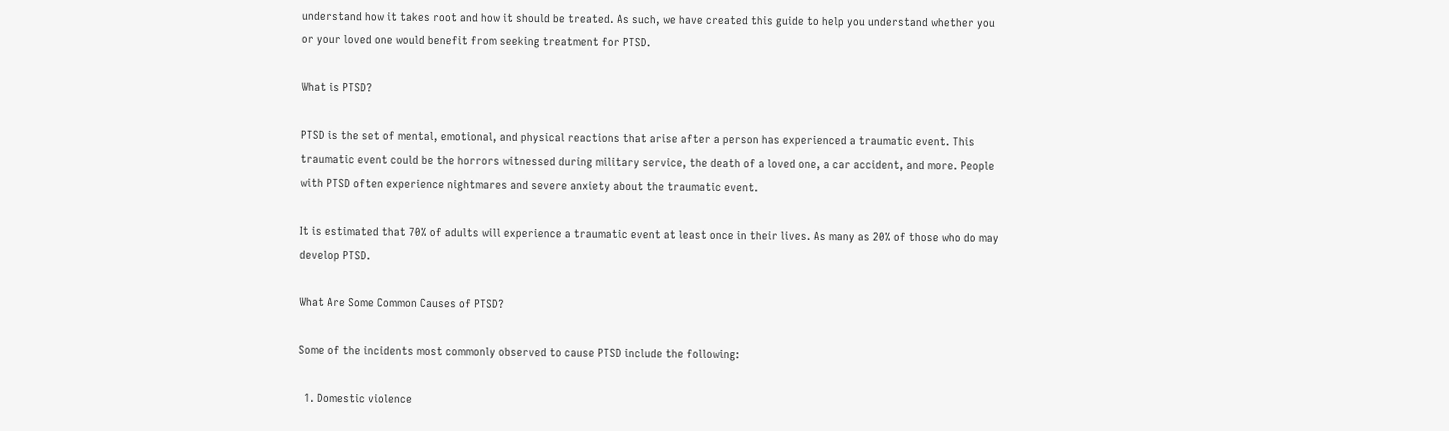understand how it takes root and how it should be treated. As such, we have created this guide to help you understand whether you or your loved one would benefit from seeking treatment for PTSD.

What is PTSD?

PTSD is the set of mental, emotional, and physical reactions that arise after a person has experienced a traumatic event. This traumatic event could be the horrors witnessed during military service, the death of a loved one, a car accident, and more. People with PTSD often experience nightmares and severe anxiety about the traumatic event.

It is estimated that 70% of adults will experience a traumatic event at least once in their lives. As many as 20% of those who do may develop PTSD.

What Are Some Common Causes of PTSD?

Some of the incidents most commonly observed to cause PTSD include the following:

  1. Domestic violence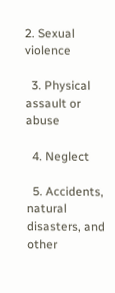2. Sexual violence

  3. Physical assault or abuse

  4. Neglect

  5. Accidents, natural disasters, and other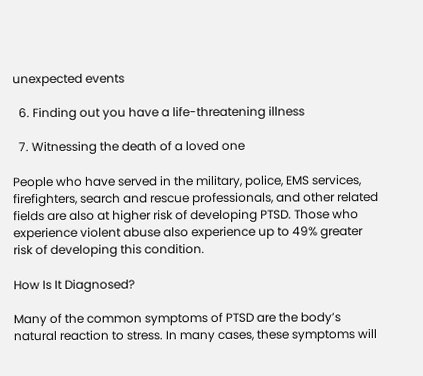unexpected events

  6. Finding out you have a life-threatening illness

  7. Witnessing the death of a loved one

People who have served in the military, police, EMS services, firefighters, search and rescue professionals, and other related fields are also at higher risk of developing PTSD. Those who experience violent abuse also experience up to 49% greater risk of developing this condition.

How Is It Diagnosed?

Many of the common symptoms of PTSD are the body’s natural reaction to stress. In many cases, these symptoms will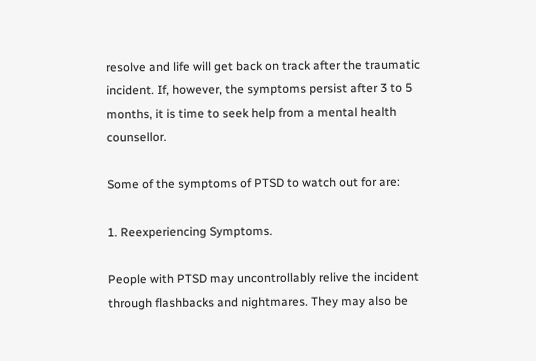resolve and life will get back on track after the traumatic incident. If, however, the symptoms persist after 3 to 5 months, it is time to seek help from a mental health counsellor.

Some of the symptoms of PTSD to watch out for are:

1. Reexperiencing Symptoms.

People with PTSD may uncontrollably relive the incident through flashbacks and nightmares. They may also be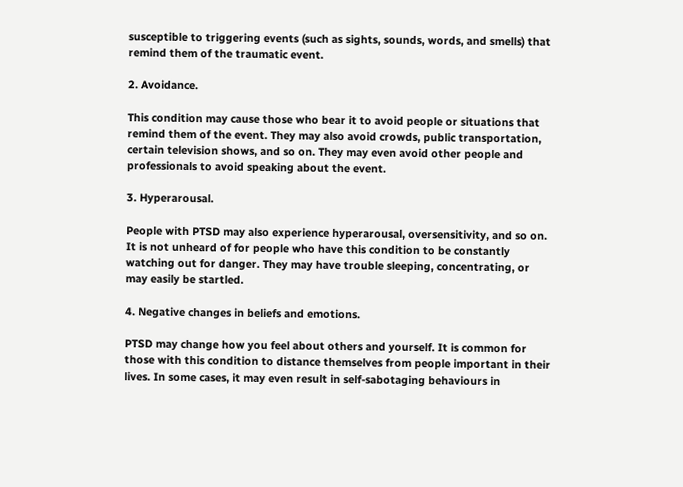susceptible to triggering events (such as sights, sounds, words, and smells) that remind them of the traumatic event.

2. Avoidance.

This condition may cause those who bear it to avoid people or situations that remind them of the event. They may also avoid crowds, public transportation, certain television shows, and so on. They may even avoid other people and professionals to avoid speaking about the event.

3. Hyperarousal.

People with PTSD may also experience hyperarousal, oversensitivity, and so on. It is not unheard of for people who have this condition to be constantly watching out for danger. They may have trouble sleeping, concentrating, or may easily be startled.

4. Negative changes in beliefs and emotions.

PTSD may change how you feel about others and yourself. It is common for those with this condition to distance themselves from people important in their lives. In some cases, it may even result in self-sabotaging behaviours in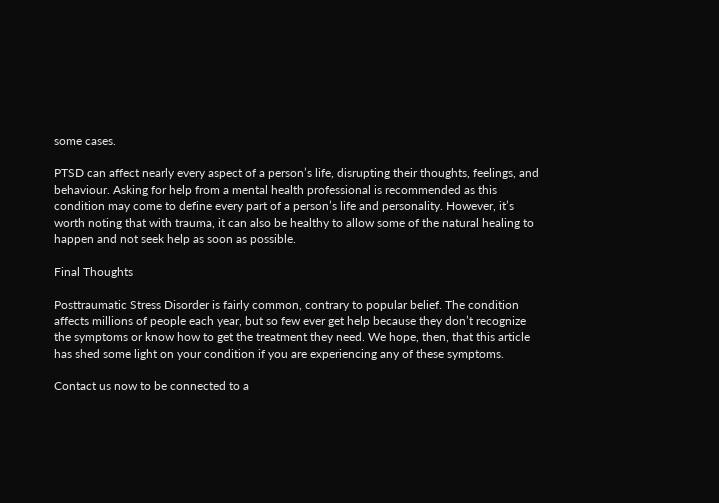some cases.

PTSD can affect nearly every aspect of a person’s life, disrupting their thoughts, feelings, and behaviour. Asking for help from a mental health professional is recommended as this condition may come to define every part of a person’s life and personality. However, it’s worth noting that with trauma, it can also be healthy to allow some of the natural healing to happen and not seek help as soon as possible.

Final Thoughts

Posttraumatic Stress Disorder is fairly common, contrary to popular belief. The condition affects millions of people each year, but so few ever get help because they don’t recognize the symptoms or know how to get the treatment they need. We hope, then, that this article has shed some light on your condition if you are experiencing any of these symptoms.

Contact us now to be connected to a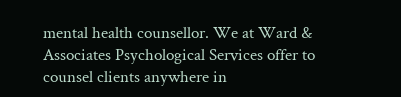mental health counsellor. We at Ward & Associates Psychological Services offer to counsel clients anywhere in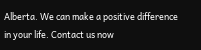Alberta. We can make a positive difference in your life. Contact us now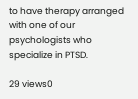to have therapy arranged with one of our psychologists who specialize in PTSD.

29 views0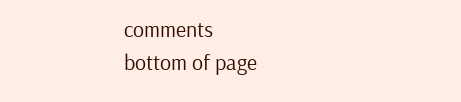comments
bottom of page